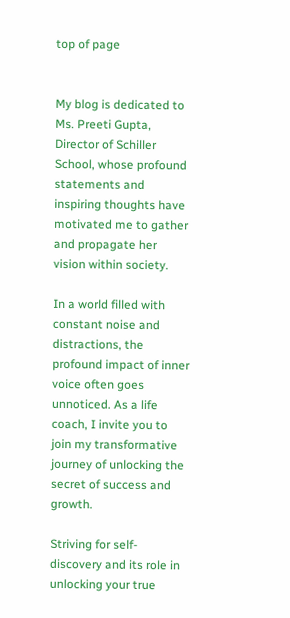top of page


My blog is dedicated to Ms. Preeti Gupta, Director of Schiller School, whose profound statements and inspiring thoughts have motivated me to gather and propagate her vision within society.

In a world filled with constant noise and distractions, the profound impact of inner voice often goes unnoticed. As a life coach, I invite you to join my transformative journey of unlocking the secret of success and growth.

Striving for self-discovery and its role in unlocking your true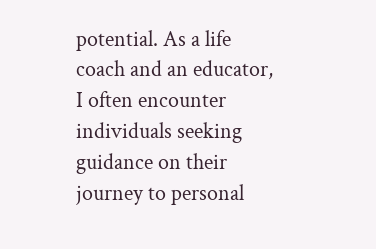potential. As a life coach and an educator, I often encounter individuals seeking guidance on their journey to personal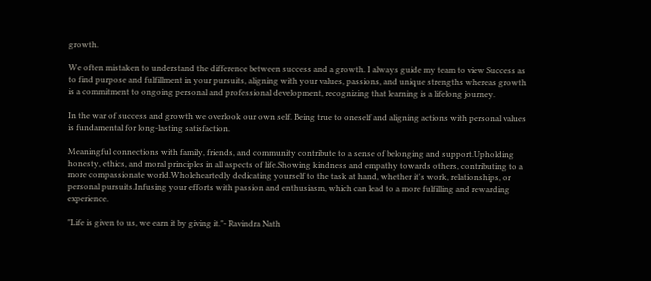growth.

We often mistaken to understand the difference between success and a growth. I always guide my team to view Success as to find purpose and fulfillment in your pursuits, aligning with your values, passions, and unique strengths whereas growth is a commitment to ongoing personal and professional development, recognizing that learning is a lifelong journey.

In the war of success and growth we overlook our own self. Being true to oneself and aligning actions with personal values is fundamental for long-lasting satisfaction.

Meaningful connections with family, friends, and community contribute to a sense of belonging and support.Upholding honesty, ethics, and moral principles in all aspects of life.Showing kindness and empathy towards others, contributing to a more compassionate world.Wholeheartedly dedicating yourself to the task at hand, whether it's work, relationships, or personal pursuits.Infusing your efforts with passion and enthusiasm, which can lead to a more fulfilling and rewarding experience.

"Life is given to us, we earn it by giving it."- Ravindra Nath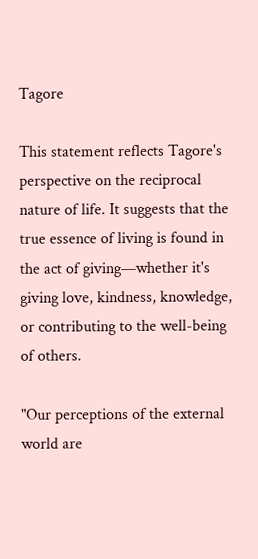Tagore

This statement reflects Tagore's perspective on the reciprocal nature of life. It suggests that the true essence of living is found in the act of giving—whether it's giving love, kindness, knowledge, or contributing to the well-being of others.

"Our perceptions of the external world are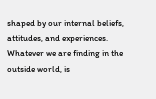shaped by our internal beliefs, attitudes, and experiences. Whatever we are finding in the outside world, is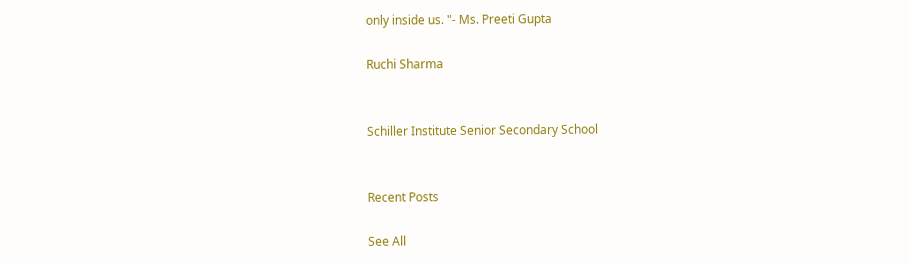only inside us. "- Ms. Preeti Gupta

Ruchi Sharma


Schiller Institute Senior Secondary School


Recent Posts

See All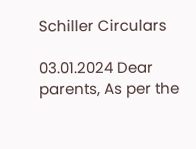Schiller Circulars

03.01.2024 Dear parents, As per the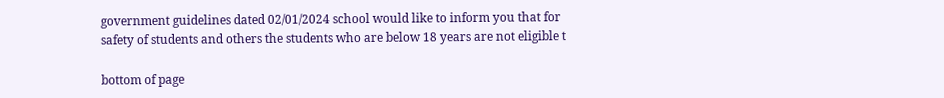government guidelines dated 02/01/2024 school would like to inform you that for safety of students and others the students who are below 18 years are not eligible t

bottom of page